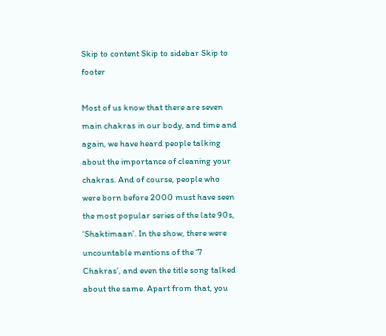Skip to content Skip to sidebar Skip to footer

Most of us know that there are seven main chakras in our body, and time and again, we have heard people talking about the importance of cleaning your chakras. And of course, people who were born before 2000 must have seen the most popular series of the late 90s, ‘Shaktimaan’. In the show, there were uncountable mentions of the ‘7 Chakras’, and even the title song talked about the same. Apart from that, you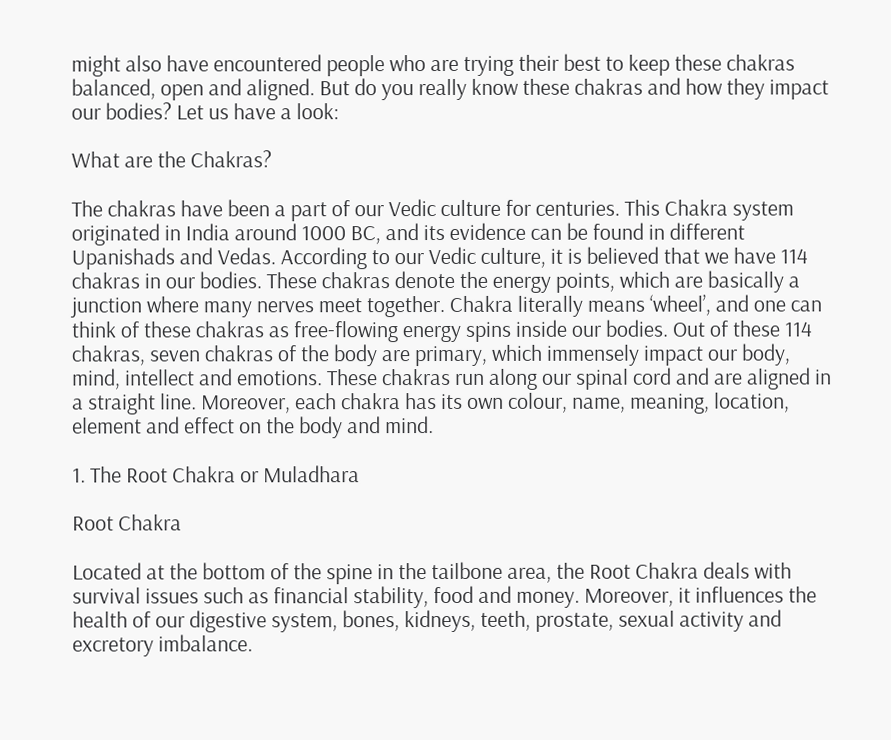might also have encountered people who are trying their best to keep these chakras balanced, open and aligned. But do you really know these chakras and how they impact our bodies? Let us have a look:

What are the Chakras?

The chakras have been a part of our Vedic culture for centuries. This Chakra system originated in India around 1000 BC, and its evidence can be found in different Upanishads and Vedas. According to our Vedic culture, it is believed that we have 114 chakras in our bodies. These chakras denote the energy points, which are basically a junction where many nerves meet together. Chakra literally means ‘wheel’, and one can think of these chakras as free-flowing energy spins inside our bodies. Out of these 114 chakras, seven chakras of the body are primary, which immensely impact our body, mind, intellect and emotions. These chakras run along our spinal cord and are aligned in a straight line. Moreover, each chakra has its own colour, name, meaning, location, element and effect on the body and mind.

1. The Root Chakra or Muladhara

Root Chakra

Located at the bottom of the spine in the tailbone area, the Root Chakra deals with survival issues such as financial stability, food and money. Moreover, it influences the health of our digestive system, bones, kidneys, teeth, prostate, sexual activity and excretory imbalance.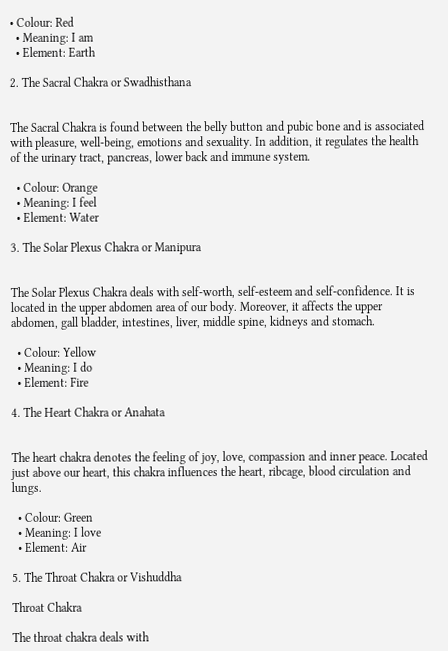• Colour: Red
  • Meaning: I am
  • Element: Earth

2. The Sacral Chakra or Swadhisthana


The Sacral Chakra is found between the belly button and pubic bone and is associated with pleasure, well-being, emotions and sexuality. In addition, it regulates the health of the urinary tract, pancreas, lower back and immune system.

  • Colour: Orange
  • Meaning: I feel
  • Element: Water

3. The Solar Plexus Chakra or Manipura


The Solar Plexus Chakra deals with self-worth, self-esteem and self-confidence. It is located in the upper abdomen area of our body. Moreover, it affects the upper abdomen, gall bladder, intestines, liver, middle spine, kidneys and stomach.

  • Colour: Yellow
  • Meaning: I do
  • Element: Fire

4. The Heart Chakra or Anahata


The heart chakra denotes the feeling of joy, love, compassion and inner peace. Located just above our heart, this chakra influences the heart, ribcage, blood circulation and lungs.

  • Colour: Green
  • Meaning: I love
  • Element: Air

5. The Throat Chakra or Vishuddha

Throat Chakra

The throat chakra deals with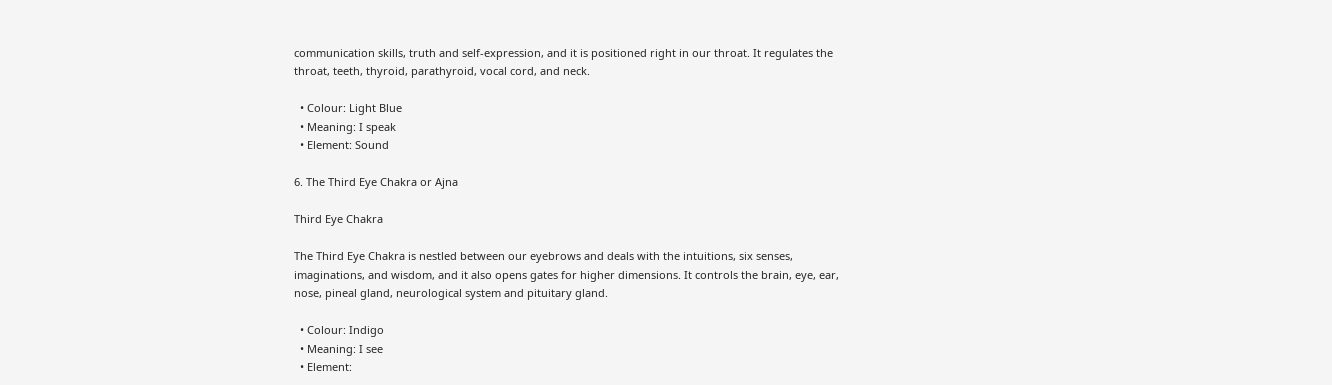communication skills, truth and self-expression, and it is positioned right in our throat. It regulates the throat, teeth, thyroid, parathyroid, vocal cord, and neck.

  • Colour: Light Blue
  • Meaning: I speak
  • Element: Sound

6. The Third Eye Chakra or Ajna

Third Eye Chakra

The Third Eye Chakra is nestled between our eyebrows and deals with the intuitions, six senses, imaginations, and wisdom, and it also opens gates for higher dimensions. It controls the brain, eye, ear, nose, pineal gland, neurological system and pituitary gland.

  • Colour: Indigo
  • Meaning: I see
  • Element: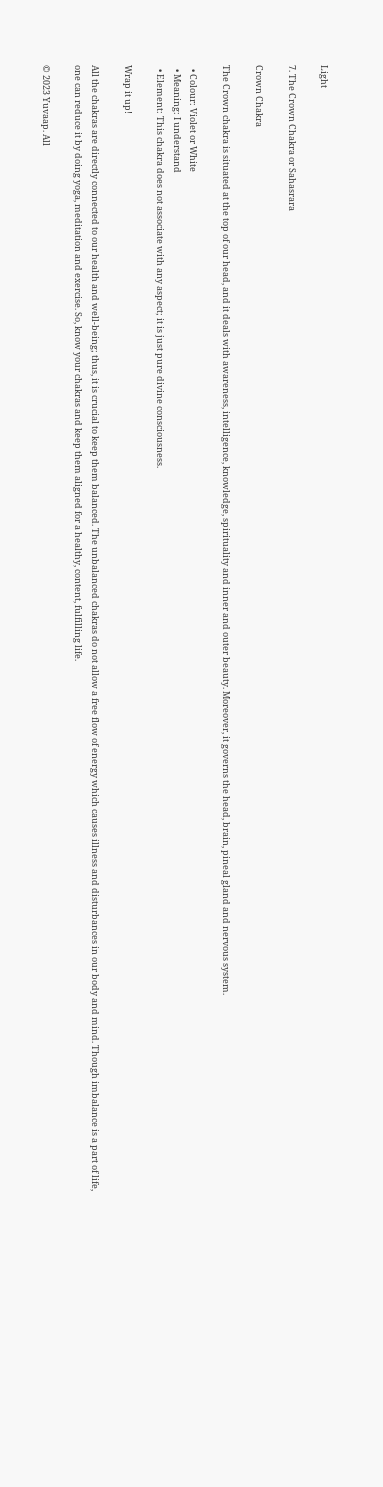Light

7. The Crown Chakra or Sahasrara

Crown Chakra

The Crown chakra is situated at the top of our head, and it deals with awareness, intelligence, knowledge, spirituality and inner and outer beauty. Moreover, it governs the head, brain, pineal gland and nervous system.

  • Colour: Violet or White
  • Meaning: I understand
  • Element: This chakra does not associate with any aspect; it is just pure divine consciousness.

Wrap it up!

All the chakras are directly connected to our health and well-being; thus, it is crucial to keep them balanced. The unbalanced chakras do not allow a free flow of energy which causes illness and disturbances in our body and mind. Though imbalance is a part of life, one can reduce it by doing yoga, meditation and exercise. So, know your chakras and keep them aligned for a healthy, content, fulfilling life.

© 2023 Yuvaap. All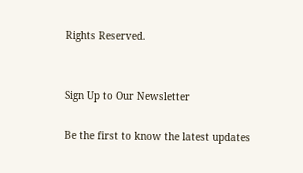Rights Reserved.


Sign Up to Our Newsletter

Be the first to know the latest updates